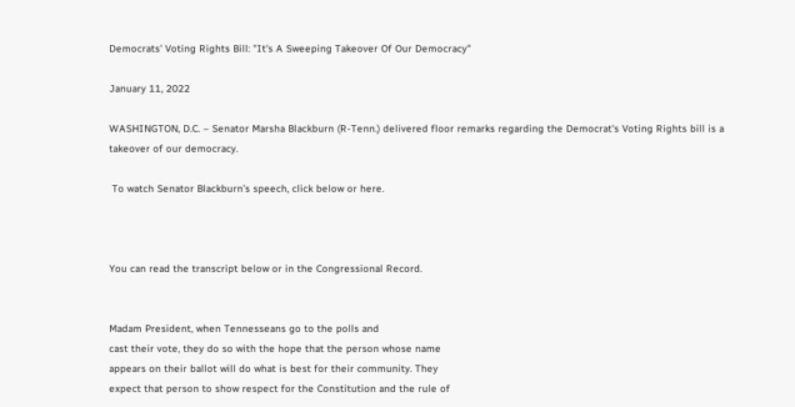Democrats' Voting Rights Bill: "It's A Sweeping Takeover Of Our Democracy"

January 11, 2022

WASHINGTON, D.C. – Senator Marsha Blackburn (R-Tenn.) delivered floor remarks regarding the Democrat's Voting Rights bill is a takeover of our democracy.

 To watch Senator Blackburn’s speech, click below or here.



You can read the transcript below or in the Congressional Record.


Madam President, when Tennesseans go to the polls and
cast their vote, they do so with the hope that the person whose name
appears on their ballot will do what is best for their community. They
expect that person to show respect for the Constitution and the rule of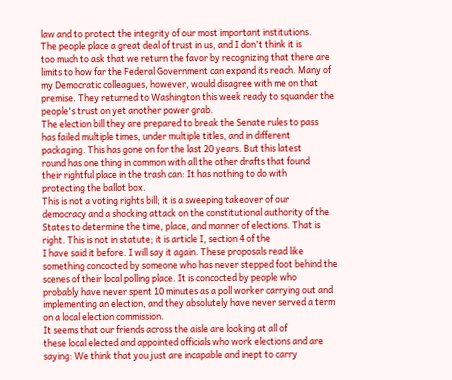law and to protect the integrity of our most important institutions.
The people place a great deal of trust in us, and I don't think it is
too much to ask that we return the favor by recognizing that there are
limits to how far the Federal Government can expand its reach. Many of
my Democratic colleagues, however, would disagree with me on that
premise. They returned to Washington this week ready to squander the
people's trust on yet another power grab.
The election bill they are prepared to break the Senate rules to pass
has failed multiple times, under multiple titles, and in different
packaging. This has gone on for the last 20 years. But this latest
round has one thing in common with all the other drafts that found
their rightful place in the trash can: It has nothing to do with
protecting the ballot box.
This is not a voting rights bill; it is a sweeping takeover of our
democracy and a shocking attack on the constitutional authority of the
States to determine the time, place, and manner of elections. That is
right. This is not in statute; it is article I, section 4 of the
I have said it before. I will say it again. These proposals read like
something concocted by someone who has never stepped foot behind the
scenes of their local polling place. It is concocted by people who
probably have never spent 10 minutes as a poll worker carrying out and
implementing an election, and they absolutely have never served a term
on a local election commission.
It seems that our friends across the aisle are looking at all of
these local elected and appointed officials who work elections and are
saying: We think that you just are incapable and inept to carry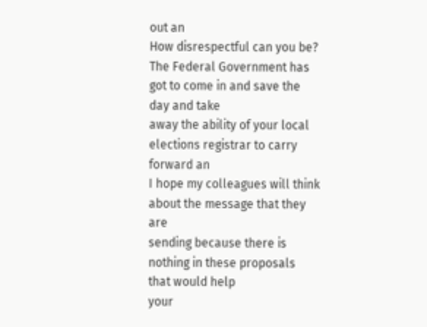out an
How disrespectful can you be?
The Federal Government has got to come in and save the day and take
away the ability of your local elections registrar to carry forward an
I hope my colleagues will think about the message that they are
sending because there is nothing in these proposals that would help
your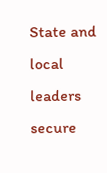State and local leaders secure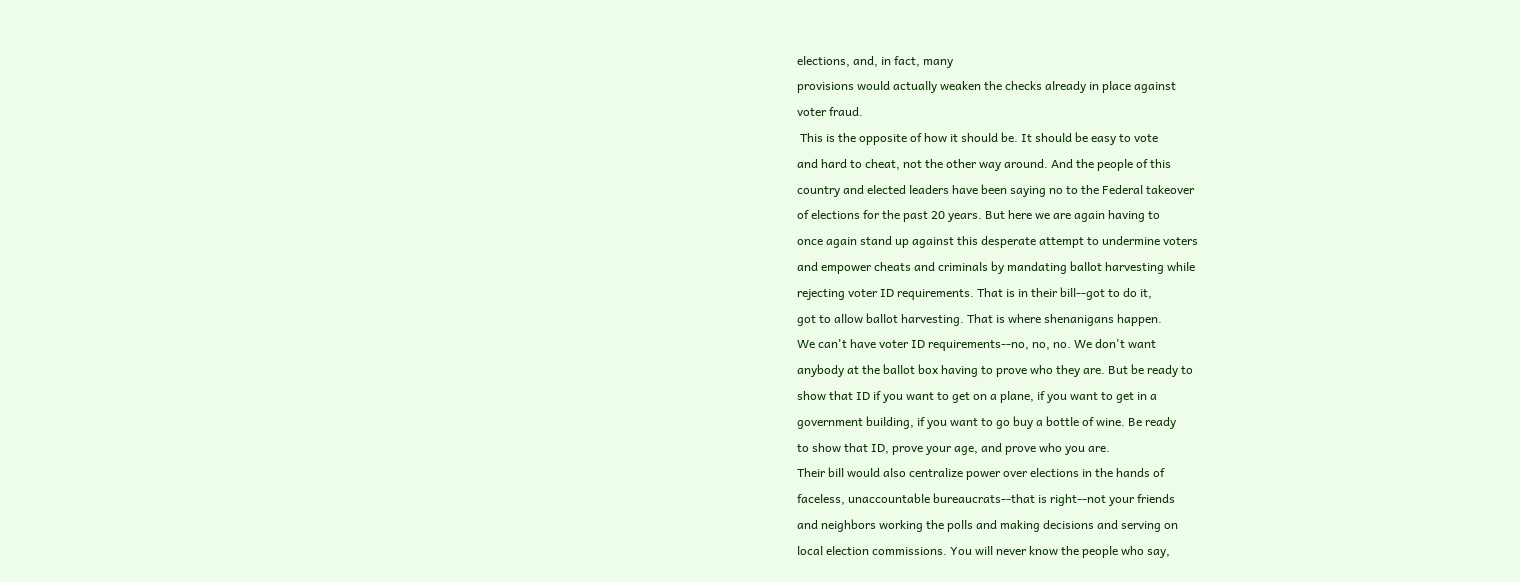elections, and, in fact, many
provisions would actually weaken the checks already in place against
voter fraud.
 This is the opposite of how it should be. It should be easy to vote
and hard to cheat, not the other way around. And the people of this
country and elected leaders have been saying no to the Federal takeover
of elections for the past 20 years. But here we are again having to
once again stand up against this desperate attempt to undermine voters
and empower cheats and criminals by mandating ballot harvesting while
rejecting voter ID requirements. That is in their bill--got to do it,
got to allow ballot harvesting. That is where shenanigans happen.
We can't have voter ID requirements--no, no, no. We don't want
anybody at the ballot box having to prove who they are. But be ready to
show that ID if you want to get on a plane, if you want to get in a
government building, if you want to go buy a bottle of wine. Be ready
to show that ID, prove your age, and prove who you are.
Their bill would also centralize power over elections in the hands of
faceless, unaccountable bureaucrats--that is right--not your friends
and neighbors working the polls and making decisions and serving on
local election commissions. You will never know the people who say,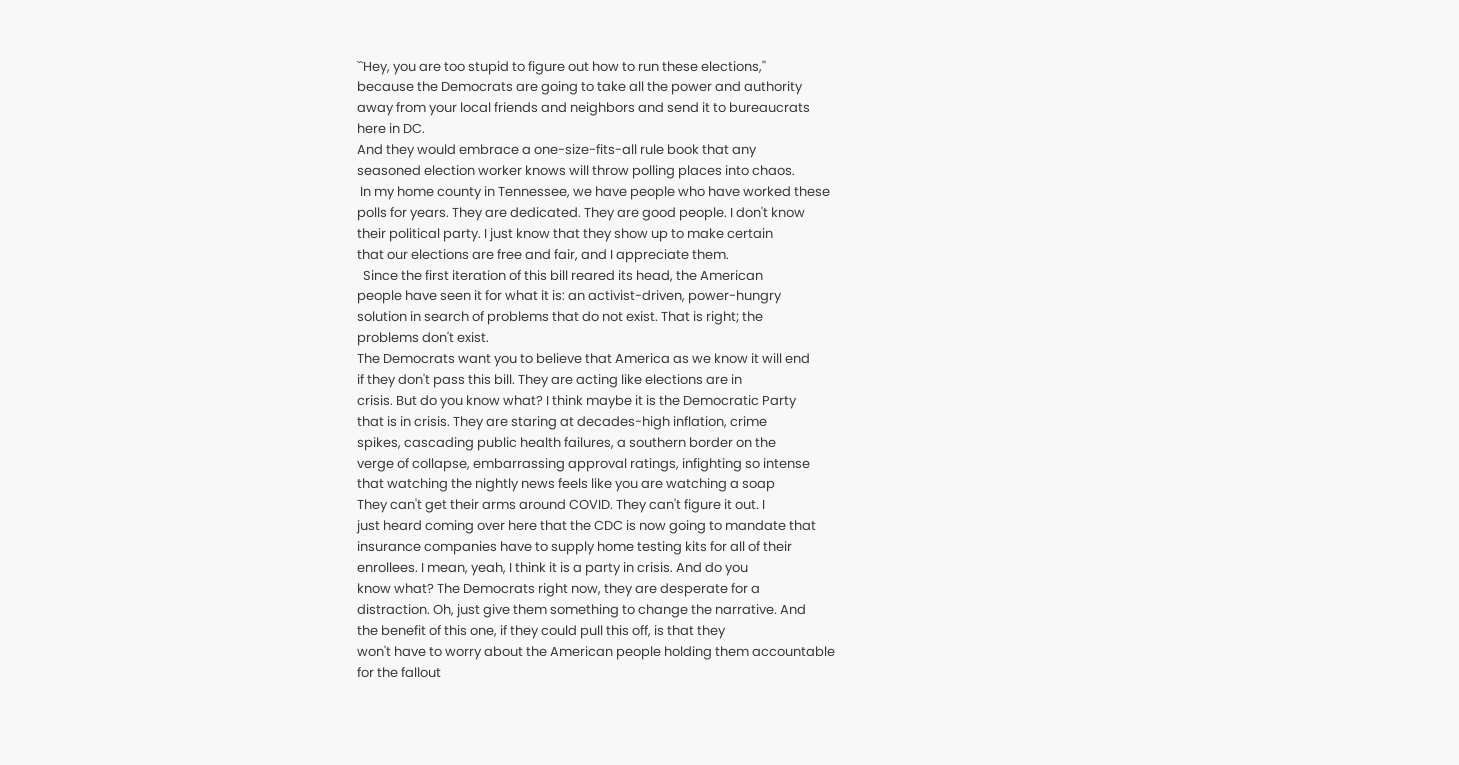``Hey, you are too stupid to figure out how to run these elections,''
because the Democrats are going to take all the power and authority
away from your local friends and neighbors and send it to bureaucrats
here in DC.
And they would embrace a one-size-fits-all rule book that any
seasoned election worker knows will throw polling places into chaos.
 In my home county in Tennessee, we have people who have worked these
polls for years. They are dedicated. They are good people. I don't know
their political party. I just know that they show up to make certain
that our elections are free and fair, and I appreciate them.
  Since the first iteration of this bill reared its head, the American
people have seen it for what it is: an activist-driven, power-hungry
solution in search of problems that do not exist. That is right; the
problems don't exist.
The Democrats want you to believe that America as we know it will end
if they don't pass this bill. They are acting like elections are in
crisis. But do you know what? I think maybe it is the Democratic Party
that is in crisis. They are staring at decades-high inflation, crime
spikes, cascading public health failures, a southern border on the
verge of collapse, embarrassing approval ratings, infighting so intense
that watching the nightly news feels like you are watching a soap
They can't get their arms around COVID. They can't figure it out. I
just heard coming over here that the CDC is now going to mandate that
insurance companies have to supply home testing kits for all of their
enrollees. I mean, yeah, I think it is a party in crisis. And do you
know what? The Democrats right now, they are desperate for a
distraction. Oh, just give them something to change the narrative. And
the benefit of this one, if they could pull this off, is that they
won't have to worry about the American people holding them accountable
for the fallout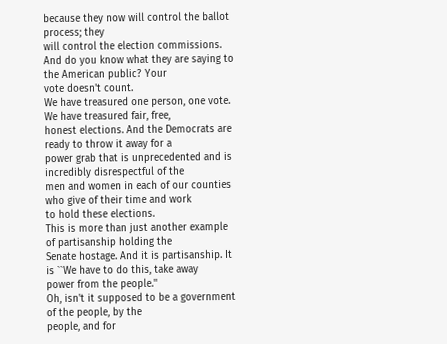because they now will control the ballot process; they
will control the election commissions.
And do you know what they are saying to the American public? Your
vote doesn't count.
We have treasured one person, one vote. We have treasured fair, free,
honest elections. And the Democrats are ready to throw it away for a
power grab that is unprecedented and is incredibly disrespectful of the
men and women in each of our counties who give of their time and work
to hold these elections.
This is more than just another example of partisanship holding the
Senate hostage. And it is partisanship. It is ``We have to do this, take away
power from the people.''
Oh, isn't it supposed to be a government of the people, by the
people, and for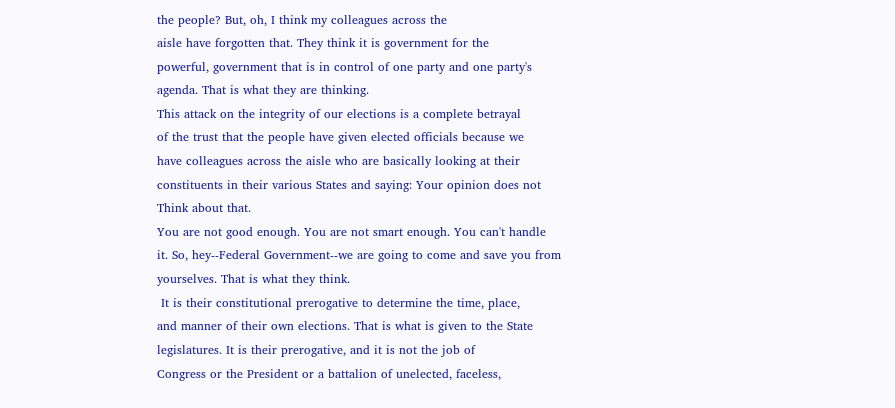the people? But, oh, I think my colleagues across the
aisle have forgotten that. They think it is government for the
powerful, government that is in control of one party and one party's
agenda. That is what they are thinking.
This attack on the integrity of our elections is a complete betrayal
of the trust that the people have given elected officials because we
have colleagues across the aisle who are basically looking at their
constituents in their various States and saying: Your opinion does not
Think about that.
You are not good enough. You are not smart enough. You can't handle
it. So, hey--Federal Government--we are going to come and save you from
yourselves. That is what they think.
 It is their constitutional prerogative to determine the time, place,
and manner of their own elections. That is what is given to the State
legislatures. It is their prerogative, and it is not the job of
Congress or the President or a battalion of unelected, faceless,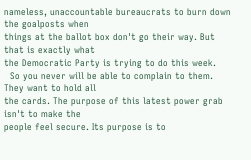nameless, unaccountable bureaucrats to burn down the goalposts when
things at the ballot box don't go their way. But that is exactly what
the Democratic Party is trying to do this week.
  So you never will be able to complain to them. They want to hold all
the cards. The purpose of this latest power grab isn't to make the
people feel secure. Its purpose is to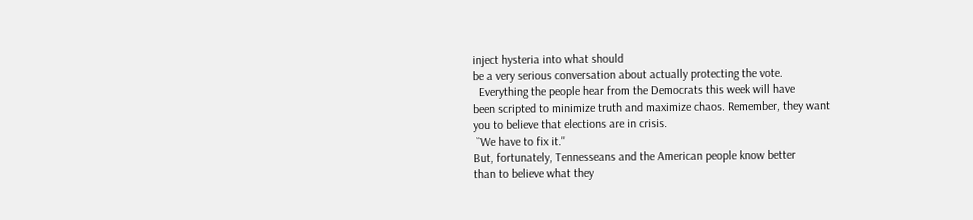inject hysteria into what should
be a very serious conversation about actually protecting the vote.
  Everything the people hear from the Democrats this week will have
been scripted to minimize truth and maximize chaos. Remember, they want
you to believe that elections are in crisis.
 ``We have to fix it.''
But, fortunately, Tennesseans and the American people know better
than to believe what they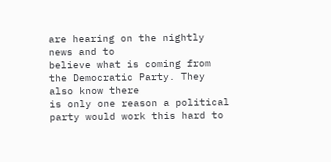are hearing on the nightly news and to
believe what is coming from the Democratic Party. They also know there
is only one reason a political party would work this hard to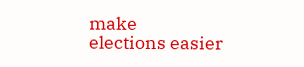make
elections easier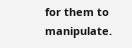for them to manipulate.